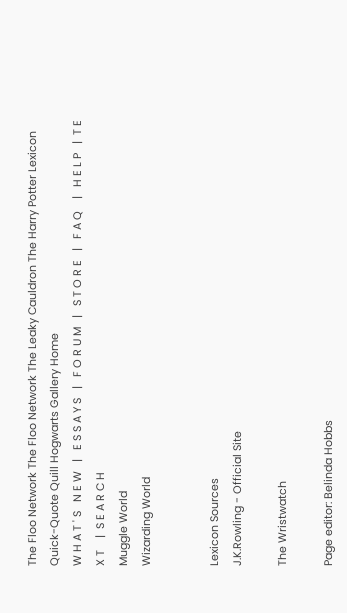The Floo Network The Floo Network The Leaky Cauldron The Harry Potter Lexicon Quick-Quote Quill Hogwarts Gallery Home
W H A T ' S   N E W   |   E S S A Y S   |   F O R U M   |   S T O R E   |   F A Q    |   H E L P   |  T E X T    |  S E A R C H
Muggle World
Wizarding World


Lexicon Sources
J.K.Rowling - Official Site

The Wristwatch

Page editor: Belinda Hobbs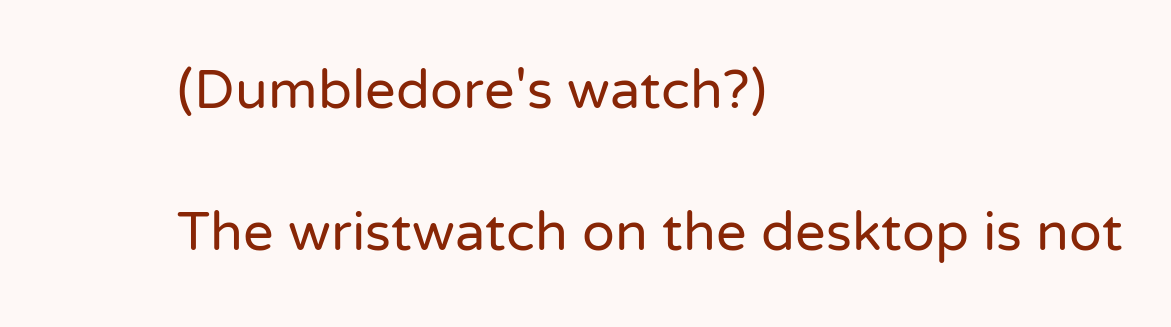(Dumbledore's watch?)

The wristwatch on the desktop is not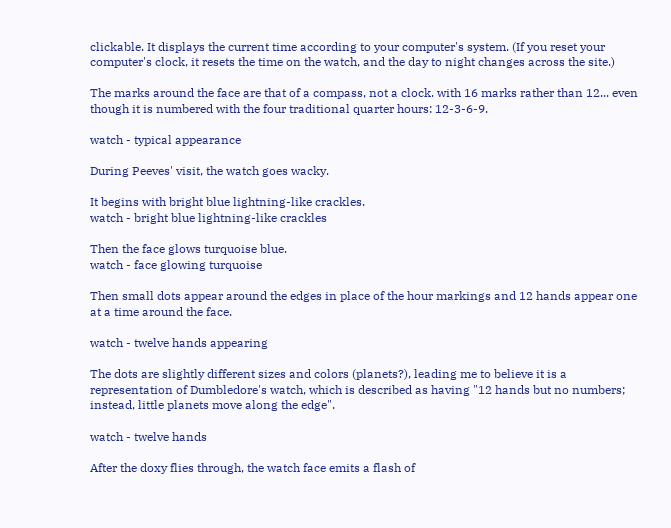clickable. It displays the current time according to your computer's system. (If you reset your computer's clock, it resets the time on the watch, and the day to night changes across the site.)

The marks around the face are that of a compass, not a clock. with 16 marks rather than 12... even though it is numbered with the four traditional quarter hours: 12-3-6-9.

watch - typical appearance

During Peeves' visit, the watch goes wacky.

It begins with bright blue lightning-like crackles.
watch - bright blue lightning-like crackles

Then the face glows turquoise blue.
watch - face glowing turquoise

Then small dots appear around the edges in place of the hour markings and 12 hands appear one at a time around the face.

watch - twelve hands appearing

The dots are slightly different sizes and colors (planets?), leading me to believe it is a representation of Dumbledore's watch, which is described as having "12 hands but no numbers; instead, little planets move along the edge".

watch - twelve hands

After the doxy flies through, the watch face emits a flash of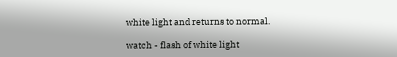white light and returns to normal.

watch - flash of white light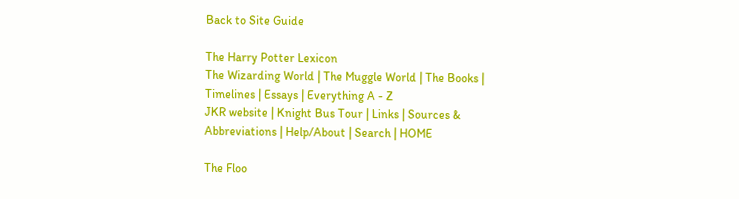Back to Site Guide

The Harry Potter Lexicon
The Wizarding World | The Muggle World | The Books | Timelines | Essays | Everything A - Z
JKR website | Knight Bus Tour | Links | Sources & Abbreviations | Help/About | Search | HOME

The Floo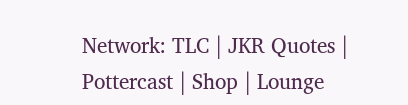Network: TLC | JKR Quotes | Pottercast | Shop | Lounge